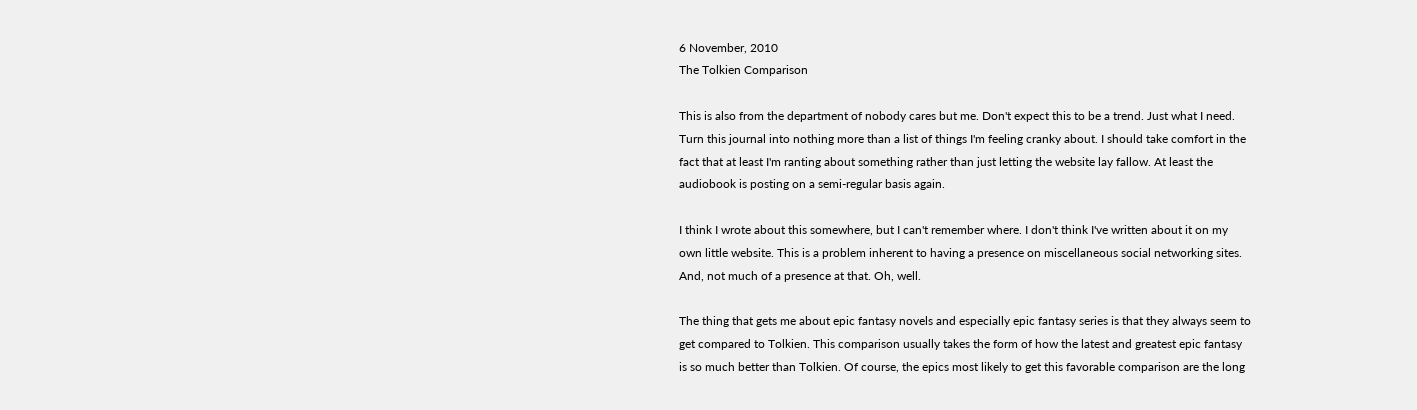6 November, 2010
The Tolkien Comparison

This is also from the department of nobody cares but me. Don't expect this to be a trend. Just what I need. Turn this journal into nothing more than a list of things I'm feeling cranky about. I should take comfort in the fact that at least I'm ranting about something rather than just letting the website lay fallow. At least the audiobook is posting on a semi-regular basis again.

I think I wrote about this somewhere, but I can't remember where. I don't think I've written about it on my own little website. This is a problem inherent to having a presence on miscellaneous social networking sites. And, not much of a presence at that. Oh, well.

The thing that gets me about epic fantasy novels and especially epic fantasy series is that they always seem to get compared to Tolkien. This comparison usually takes the form of how the latest and greatest epic fantasy is so much better than Tolkien. Of course, the epics most likely to get this favorable comparison are the long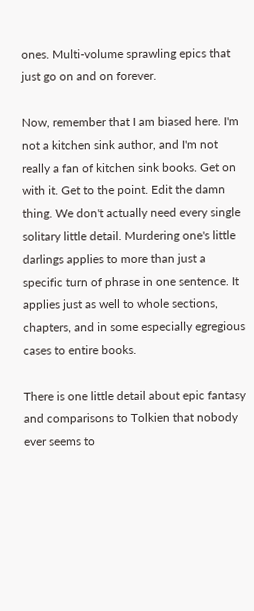ones. Multi-volume sprawling epics that just go on and on forever.

Now, remember that I am biased here. I'm not a kitchen sink author, and I'm not really a fan of kitchen sink books. Get on with it. Get to the point. Edit the damn thing. We don't actually need every single solitary little detail. Murdering one's little darlings applies to more than just a specific turn of phrase in one sentence. It applies just as well to whole sections, chapters, and in some especially egregious cases to entire books.

There is one little detail about epic fantasy and comparisons to Tolkien that nobody ever seems to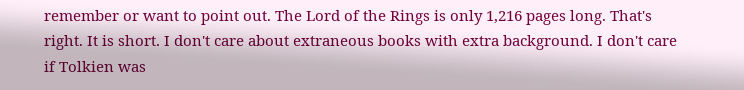remember or want to point out. The Lord of the Rings is only 1,216 pages long. That's right. It is short. I don't care about extraneous books with extra background. I don't care if Tolkien was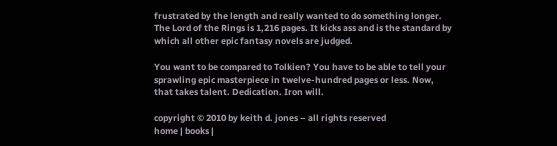frustrated by the length and really wanted to do something longer. The Lord of the Rings is 1,216 pages. It kicks ass and is the standard by which all other epic fantasy novels are judged.

You want to be compared to Tolkien? You have to be able to tell your sprawling epic masterpiece in twelve-hundred pages or less. Now, that takes talent. Dedication. Iron will.

copyright © 2010 by keith d. jones – all rights reserved
home | books |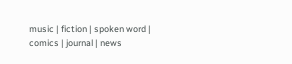music | fiction | spoken word | comics | journal | news